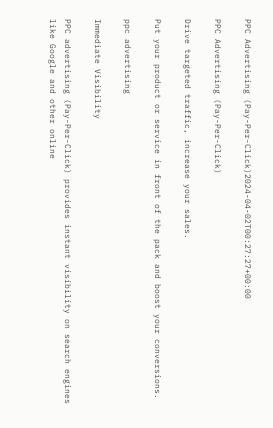PPC Advertising (Pay-Per-Click)2024-04-02T00:27:27+00:00

PPC Advertising (Pay-Per-Click)

Drive targeted traffic, increase your sales.

Put your product or service in front of the pack and boost your conversions.

ppc advertising

Immediate Visibility

PPC advertising (Pay-Per-Click) provides instant visibility on search engines like Google and other online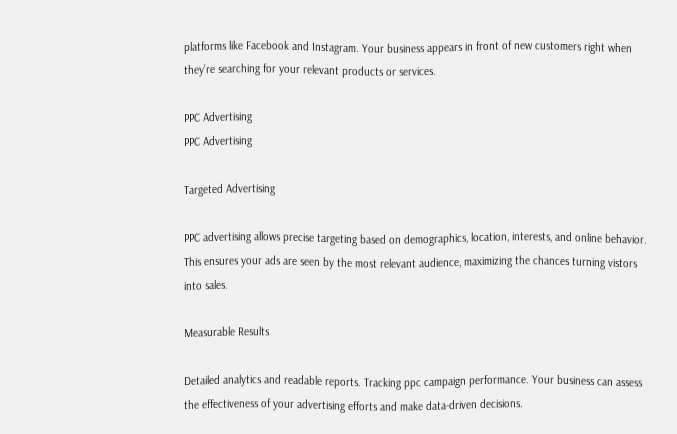platforms like Facebook and Instagram. Your business appears in front of new customers right when they’re searching for your relevant products or services.

PPC Advertising
PPC Advertising

Targeted Advertising

PPC advertising allows precise targeting based on demographics, location, interests, and online behavior. This ensures your ads are seen by the most relevant audience, maximizing the chances turning vistors into sales.

Measurable Results

Detailed analytics and readable reports. Tracking ppc campaign performance. Your business can assess the effectiveness of your advertising efforts and make data-driven decisions.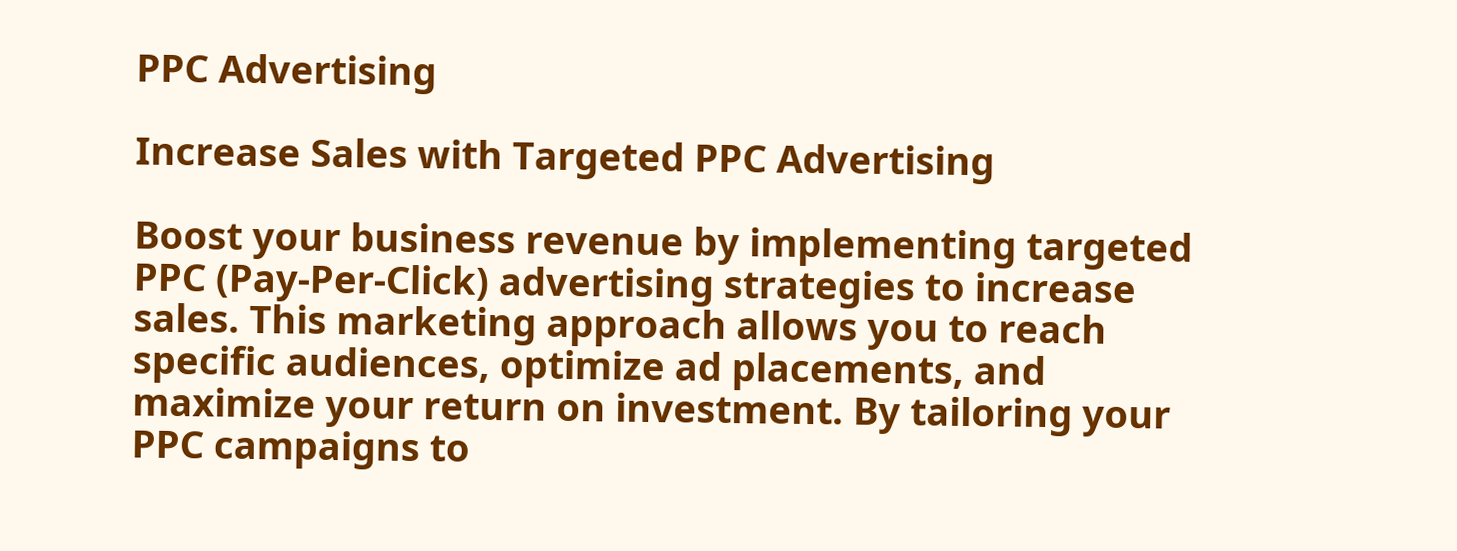PPC Advertising

Increase Sales with Targeted PPC Advertising

Boost your business revenue by implementing targeted PPC (Pay-Per-Click) advertising strategies to increase sales. This marketing approach allows you to reach specific audiences, optimize ad placements, and maximize your return on investment. By tailoring your PPC campaigns to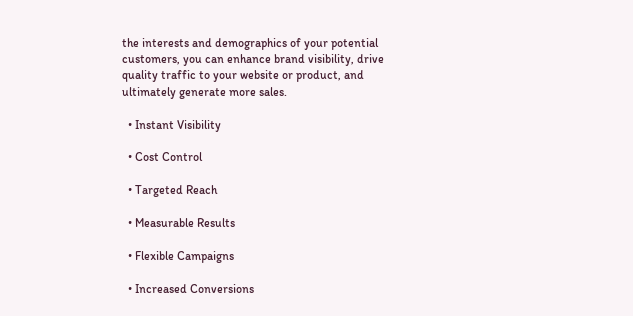the interests and demographics of your potential customers, you can enhance brand visibility, drive quality traffic to your website or product, and ultimately generate more sales.

  • Instant Visibility

  • Cost Control

  • Targeted Reach

  • Measurable Results

  • Flexible Campaigns

  • Increased Conversions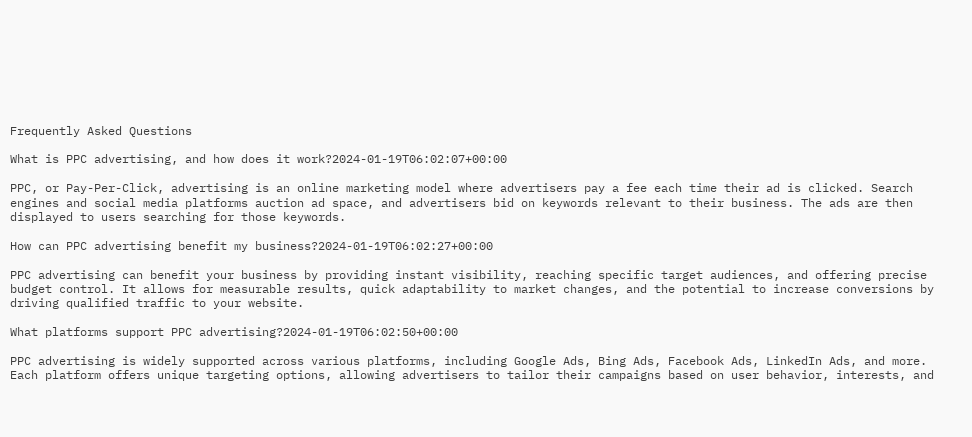Frequently Asked Questions

What is PPC advertising, and how does it work?2024-01-19T06:02:07+00:00

PPC, or Pay-Per-Click, advertising is an online marketing model where advertisers pay a fee each time their ad is clicked. Search engines and social media platforms auction ad space, and advertisers bid on keywords relevant to their business. The ads are then displayed to users searching for those keywords.

How can PPC advertising benefit my business?2024-01-19T06:02:27+00:00

PPC advertising can benefit your business by providing instant visibility, reaching specific target audiences, and offering precise budget control. It allows for measurable results, quick adaptability to market changes, and the potential to increase conversions by driving qualified traffic to your website.

What platforms support PPC advertising?2024-01-19T06:02:50+00:00

PPC advertising is widely supported across various platforms, including Google Ads, Bing Ads, Facebook Ads, LinkedIn Ads, and more. Each platform offers unique targeting options, allowing advertisers to tailor their campaigns based on user behavior, interests, and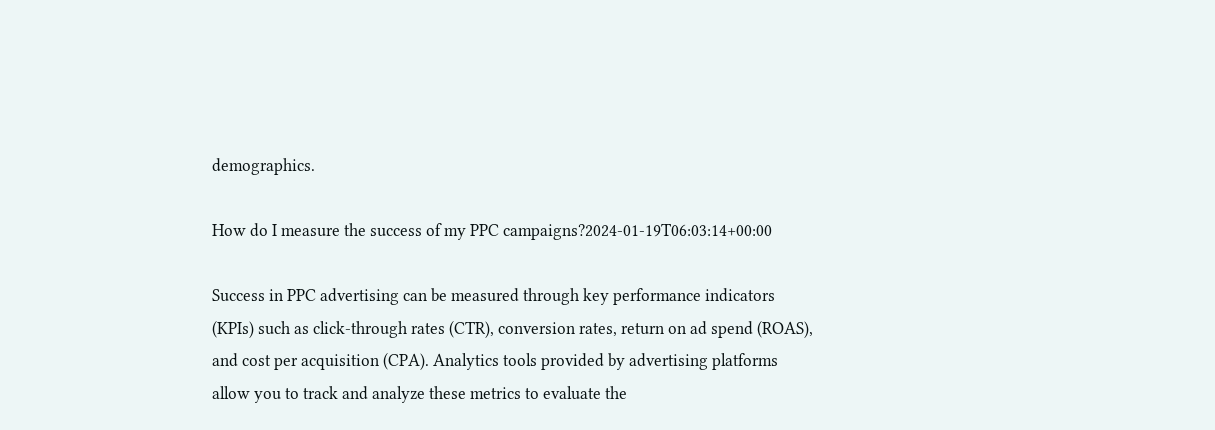demographics.

How do I measure the success of my PPC campaigns?2024-01-19T06:03:14+00:00

Success in PPC advertising can be measured through key performance indicators (KPIs) such as click-through rates (CTR), conversion rates, return on ad spend (ROAS), and cost per acquisition (CPA). Analytics tools provided by advertising platforms allow you to track and analyze these metrics to evaluate the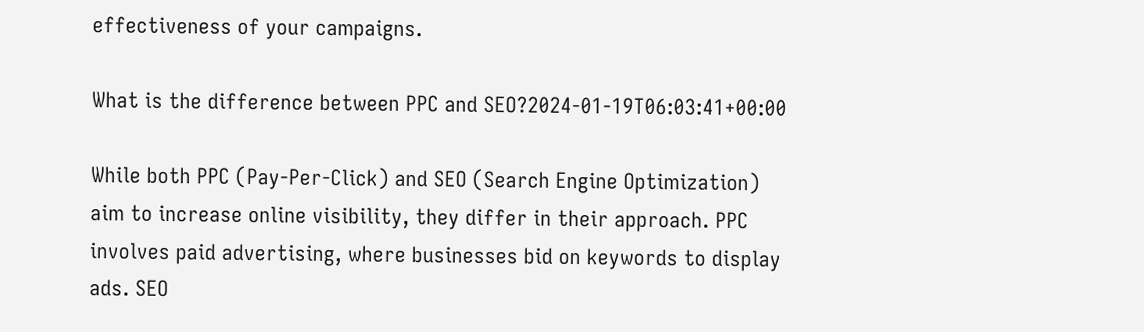effectiveness of your campaigns.

What is the difference between PPC and SEO?2024-01-19T06:03:41+00:00

While both PPC (Pay-Per-Click) and SEO (Search Engine Optimization) aim to increase online visibility, they differ in their approach. PPC involves paid advertising, where businesses bid on keywords to display ads. SEO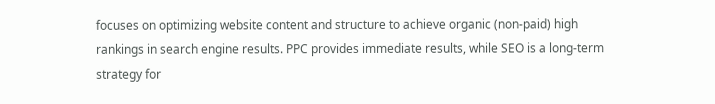focuses on optimizing website content and structure to achieve organic (non-paid) high rankings in search engine results. PPC provides immediate results, while SEO is a long-term strategy for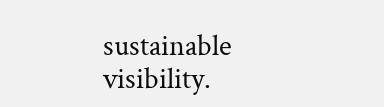sustainable visibility.